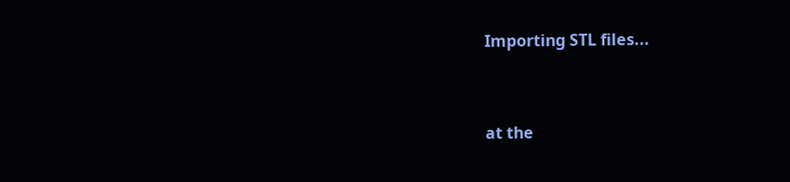Importing STL files...


at the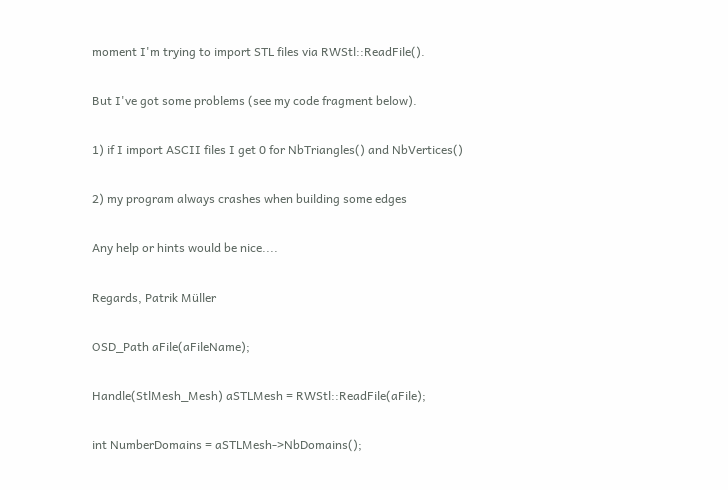moment I'm trying to import STL files via RWStl::ReadFile().

But I've got some problems (see my code fragment below).

1) if I import ASCII files I get 0 for NbTriangles() and NbVertices()

2) my program always crashes when building some edges

Any help or hints would be nice....

Regards, Patrik Müller

OSD_Path aFile(aFileName);

Handle(StlMesh_Mesh) aSTLMesh = RWStl::ReadFile(aFile);

int NumberDomains = aSTLMesh->NbDomains();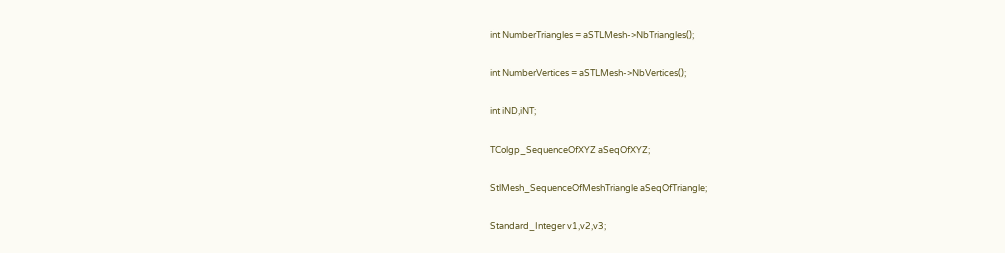int NumberTriangles = aSTLMesh->NbTriangles();

int NumberVertices = aSTLMesh->NbVertices();

int iND,iNT;

TColgp_SequenceOfXYZ aSeqOfXYZ;

StlMesh_SequenceOfMeshTriangle aSeqOfTriangle;

Standard_Integer v1,v2,v3;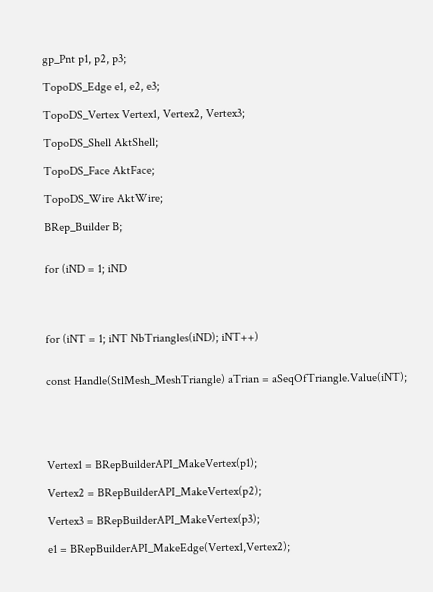gp_Pnt p1, p2, p3;

TopoDS_Edge e1, e2, e3;

TopoDS_Vertex Vertex1, Vertex2, Vertex3;

TopoDS_Shell AktShell;

TopoDS_Face AktFace;

TopoDS_Wire AktWire;

BRep_Builder B;


for (iND = 1; iND




for (iNT = 1; iNT NbTriangles(iND); iNT++)


const Handle(StlMesh_MeshTriangle) aTrian = aSeqOfTriangle.Value(iNT);





Vertex1 = BRepBuilderAPI_MakeVertex(p1);

Vertex2 = BRepBuilderAPI_MakeVertex(p2);

Vertex3 = BRepBuilderAPI_MakeVertex(p3);

e1 = BRepBuilderAPI_MakeEdge(Vertex1,Vertex2);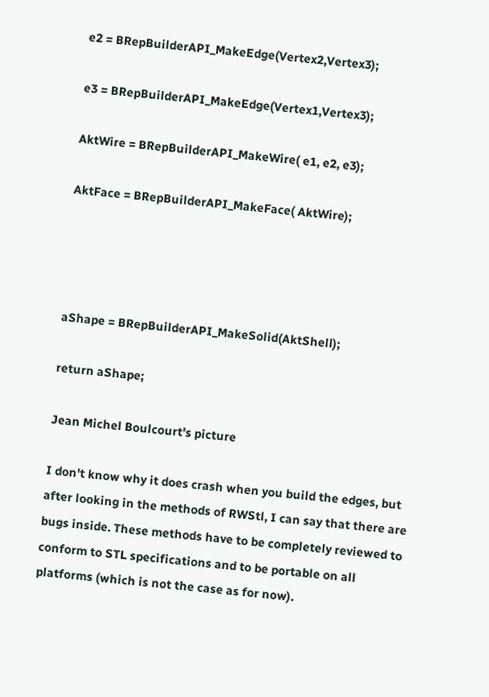e2 = BRepBuilderAPI_MakeEdge(Vertex2,Vertex3);

e3 = BRepBuilderAPI_MakeEdge(Vertex1,Vertex3);

AktWire = BRepBuilderAPI_MakeWire( e1, e2, e3);

AktFace = BRepBuilderAPI_MakeFace( AktWire);




aShape = BRepBuilderAPI_MakeSolid(AktShell);

return aShape;

Jean Michel Boulcourt's picture

I don't know why it does crash when you build the edges, but after looking in the methods of RWStl, I can say that there are bugs inside. These methods have to be completely reviewed to conform to STL specifications and to be portable on all platforms (which is not the case as for now).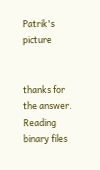Patrik's picture


thanks for the answer. Reading binary files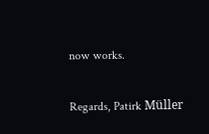now works.

Regards, Patirk Müller